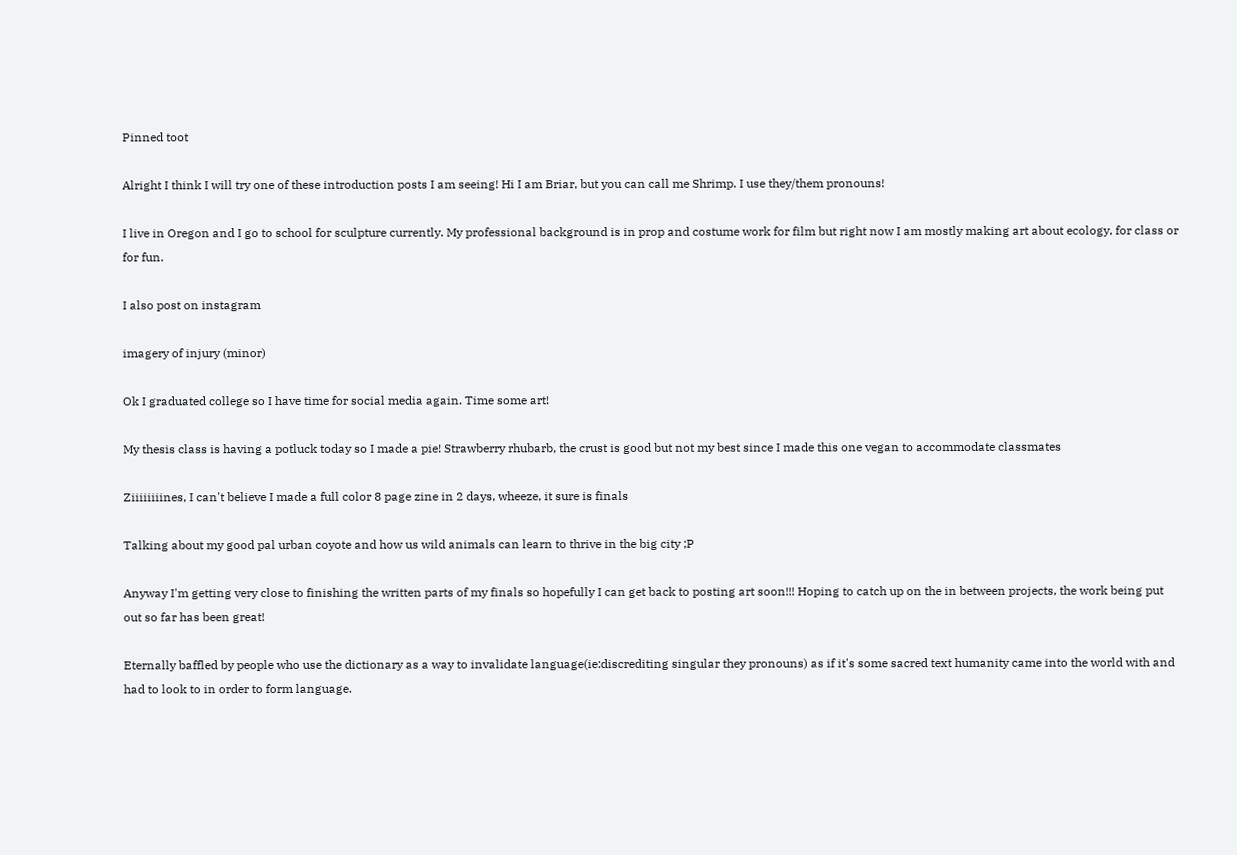Pinned toot

Alright I think I will try one of these introduction posts I am seeing! Hi I am Briar, but you can call me Shrimp. I use they/them pronouns!

I live in Oregon and I go to school for sculpture currently. My professional background is in prop and costume work for film but right now I am mostly making art about ecology, for class or for fun.

I also post on instagram

imagery of injury (minor)

Ok I graduated college so I have time for social media again. Time some art!

My thesis class is having a potluck today so I made a pie! Strawberry rhubarb, the crust is good but not my best since I made this one vegan to accommodate classmates

Ziiiiiiiines, I can't believe I made a full color 8 page zine in 2 days, wheeze, it sure is finals

Talking about my good pal urban coyote and how us wild animals can learn to thrive in the big city ;P

Anyway I'm getting very close to finishing the written parts of my finals so hopefully I can get back to posting art soon!!! Hoping to catch up on the in between projects, the work being put out so far has been great!

Eternally baffled by people who use the dictionary as a way to invalidate language(ie:discrediting singular they pronouns) as if it's some sacred text humanity came into the world with and had to look to in order to form language.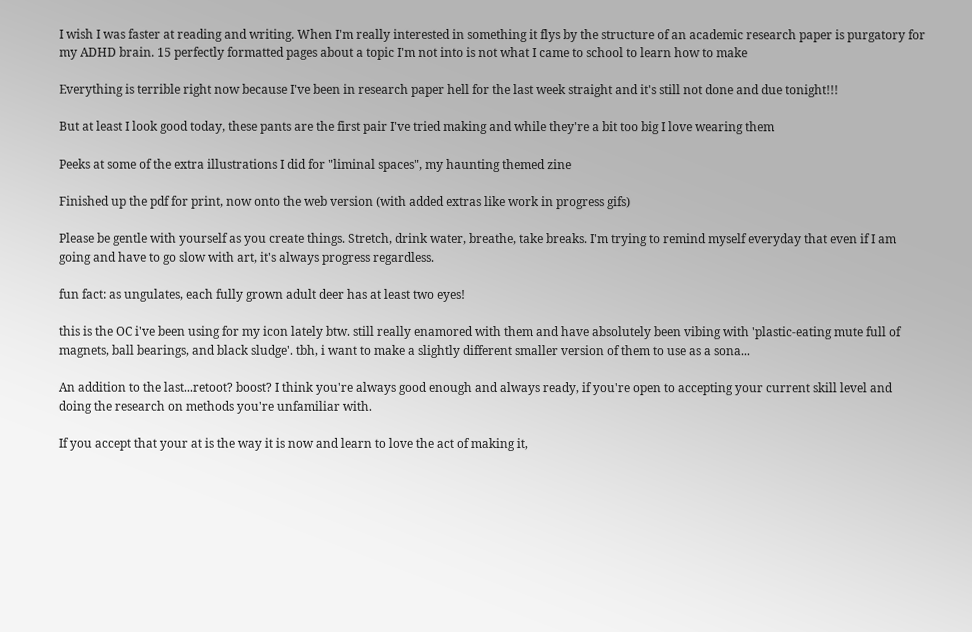I wish I was faster at reading and writing. When I'm really interested in something it flys by the structure of an academic research paper is purgatory for my ADHD brain. 15 perfectly formatted pages about a topic I'm not into is not what I came to school to learn how to make

Everything is terrible right now because I've been in research paper hell for the last week straight and it's still not done and due tonight!!!

But at least I look good today, these pants are the first pair I've tried making and while they're a bit too big I love wearing them

Peeks at some of the extra illustrations I did for "liminal spaces", my haunting themed zine

Finished up the pdf for print, now onto the web version (with added extras like work in progress gifs)

Please be gentle with yourself as you create things. Stretch, drink water, breathe, take breaks. I'm trying to remind myself everyday that even if I am going and have to go slow with art, it's always progress regardless.

fun fact: as ungulates, each fully grown adult deer has at least two eyes!

this is the OC i've been using for my icon lately btw. still really enamored with them and have absolutely been vibing with 'plastic-eating mute full of magnets, ball bearings, and black sludge'. tbh, i want to make a slightly different smaller version of them to use as a sona...

An addition to the last...retoot? boost? I think you're always good enough and always ready, if you're open to accepting your current skill level and doing the research on methods you're unfamiliar with.

If you accept that your at is the way it is now and learn to love the act of making it,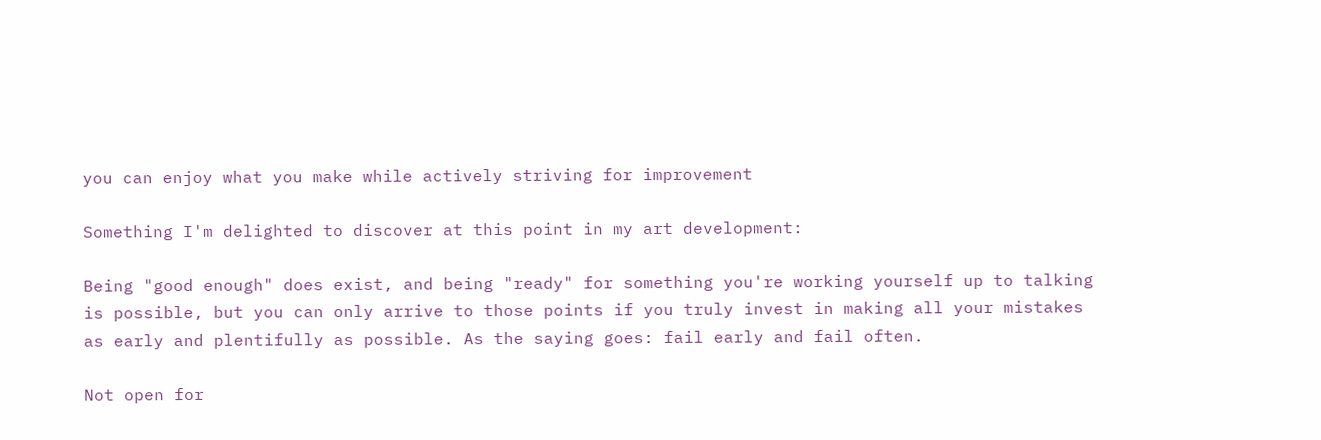you can enjoy what you make while actively striving for improvement

Something I'm delighted to discover at this point in my art development:

Being "good enough" does exist, and being "ready" for something you're working yourself up to talking is possible, but you can only arrive to those points if you truly invest in making all your mistakes as early and plentifully as possible. As the saying goes: fail early and fail often.

Not open for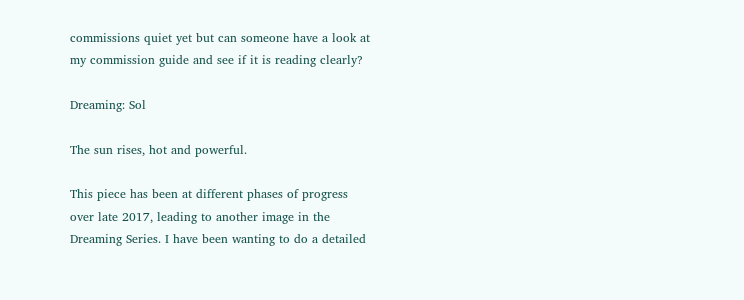commissions quiet yet but can someone have a look at my commission guide and see if it is reading clearly?

Dreaming: Sol

The sun rises, hot and powerful.

This piece has been at different phases of progress over late 2017, leading to another image in the Dreaming Series. I have been wanting to do a detailed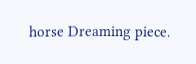horse Dreaming piece.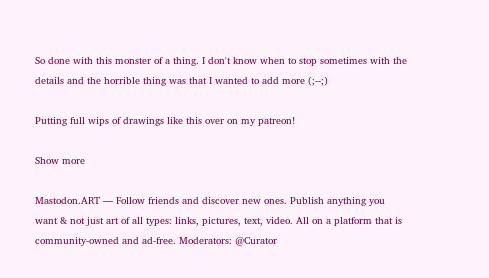So done with this monster of a thing. I don't know when to stop sometimes with the details and the horrible thing was that I wanted to add more (;--;)

Putting full wips of drawings like this over on my patreon!

Show more

Mastodon.ART — Follow friends and discover new ones. Publish anything you want & not just art of all types: links, pictures, text, video. All on a platform that is community-owned and ad-free. Moderators: @Curator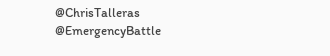@ChrisTalleras @EmergencyBattle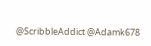@ScribbleAddict @Adamk678